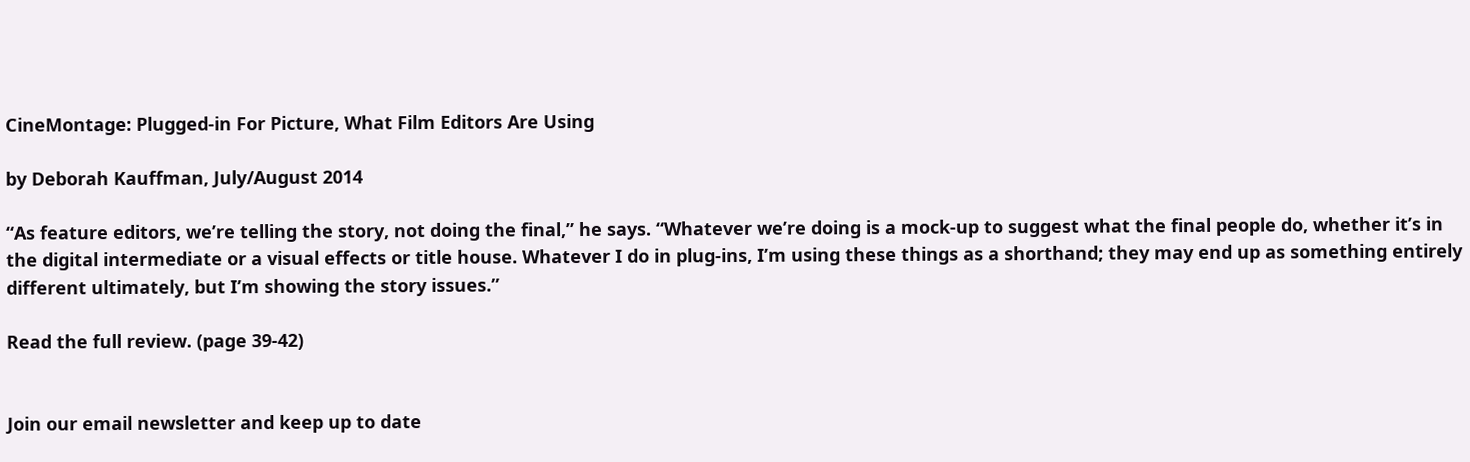CineMontage: Plugged-in For Picture, What Film Editors Are Using

by Deborah Kauffman, July/August 2014

“As feature editors, we’re telling the story, not doing the final,” he says. “Whatever we’re doing is a mock-up to suggest what the final people do, whether it’s in the digital intermediate or a visual effects or title house. Whatever I do in plug-ins, I’m using these things as a shorthand; they may end up as something entirely different ultimately, but I’m showing the story issues.”

Read the full review. (page 39-42)


Join our email newsletter and keep up to date